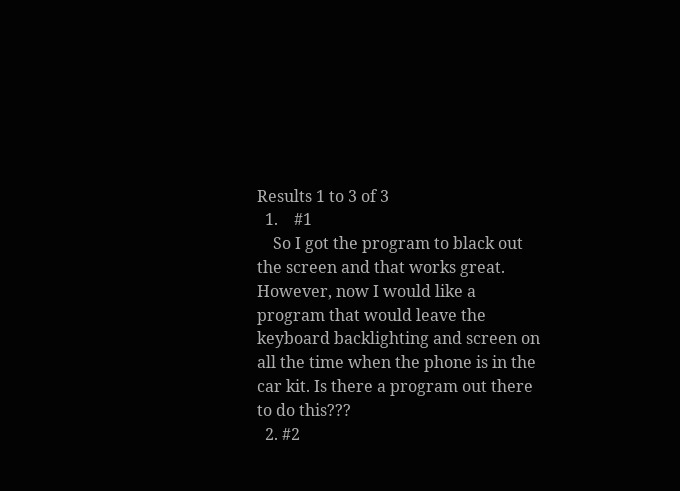Results 1 to 3 of 3
  1.    #1
    So I got the program to black out the screen and that works great. However, now I would like a program that would leave the keyboard backlighting and screen on all the time when the phone is in the car kit. Is there a program out there to do this???
  2. #2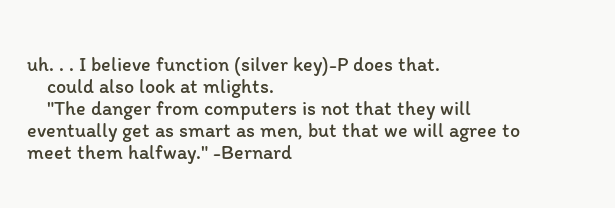uh. . . I believe function (silver key)-P does that.
    could also look at mlights.
    "The danger from computers is not that they will eventually get as smart as men, but that we will agree to meet them halfway." -Bernard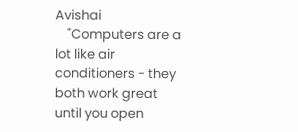Avishai
    "Computers are a lot like air conditioners - they both work great until you open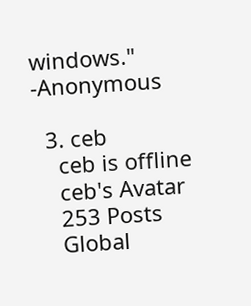windows." -Anonymous

  3. ceb
    ceb is offline
    ceb's Avatar
    253 Posts
    Global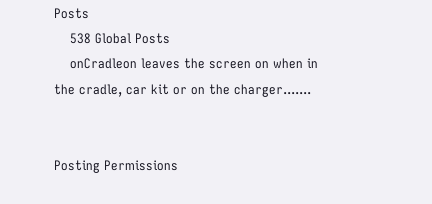Posts
    538 Global Posts
    onCradleon leaves the screen on when in the cradle, car kit or on the charger.......


Posting Permissions